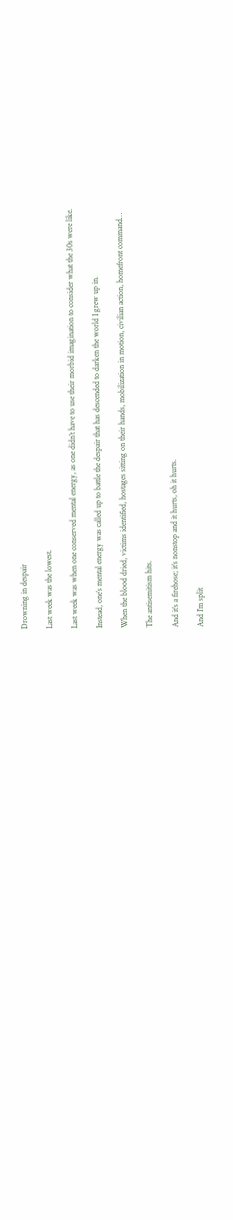Drowning in despair

Last week was the lowest.

Last week was when one conserved mental energy, as one didn’t have to use their morbid imagination to consider what the 30s were like.

Instead, one’s mental energy was called up to battle the despair that has descended to darken the world I grew up in.

When the blood dried, victims identified, hostages sitting on their hands, mobilization in motion, civilian action, homefront command…

The antisemitism hits.

And it’s a firehose; it’s nonstop and it hurts, oh it hurts.

And I’m split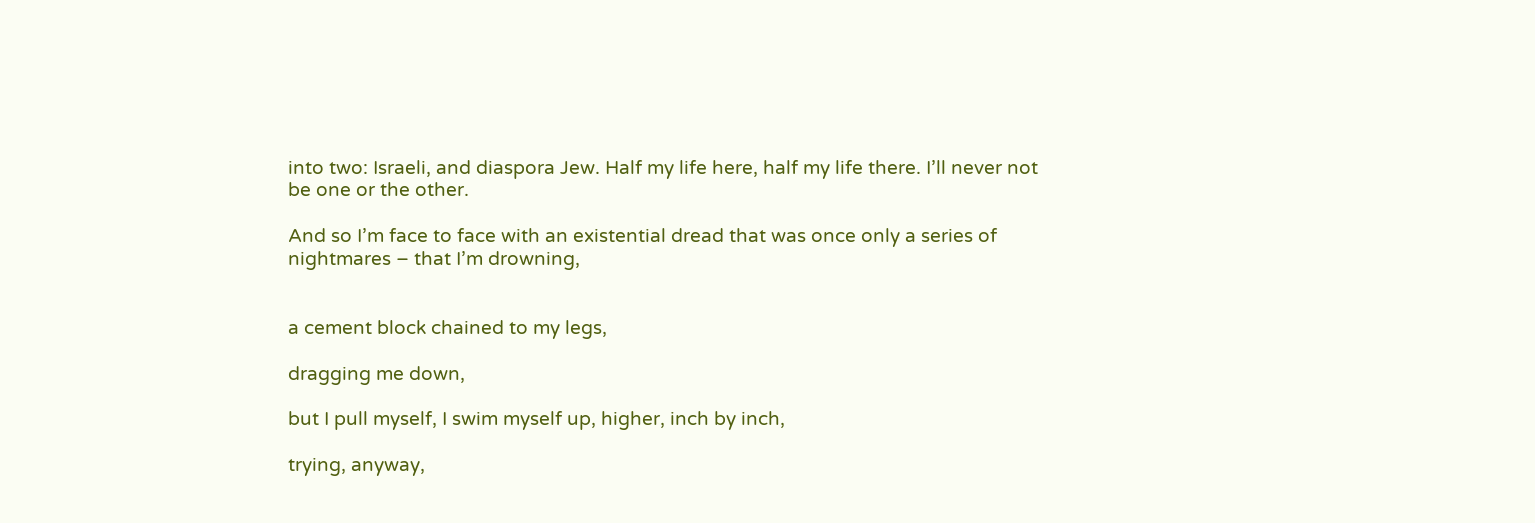into two: Israeli, and diaspora Jew. Half my life here, half my life there. I’ll never not be one or the other.

And so I’m face to face with an existential dread that was once only a series of nightmares – that I’m drowning,


a cement block chained to my legs,

dragging me down,

but I pull myself, I swim myself up, higher, inch by inch,

trying, anyway,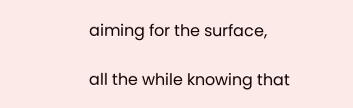aiming for the surface,

all the while knowing that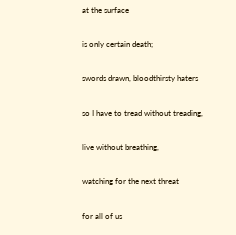at the surface

is only certain death;

swords drawn, bloodthirsty haters

so I have to tread without treading,

live without breathing,

watching for the next threat

for all of us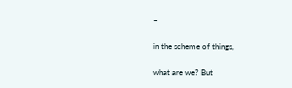–

in the scheme of things,

what are we? But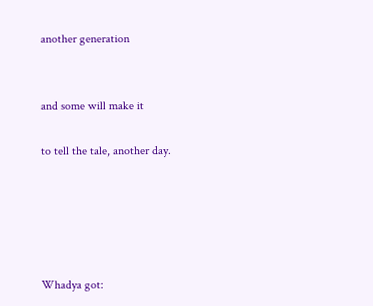another generation


and some will make it

to tell the tale, another day.





Whadya got: